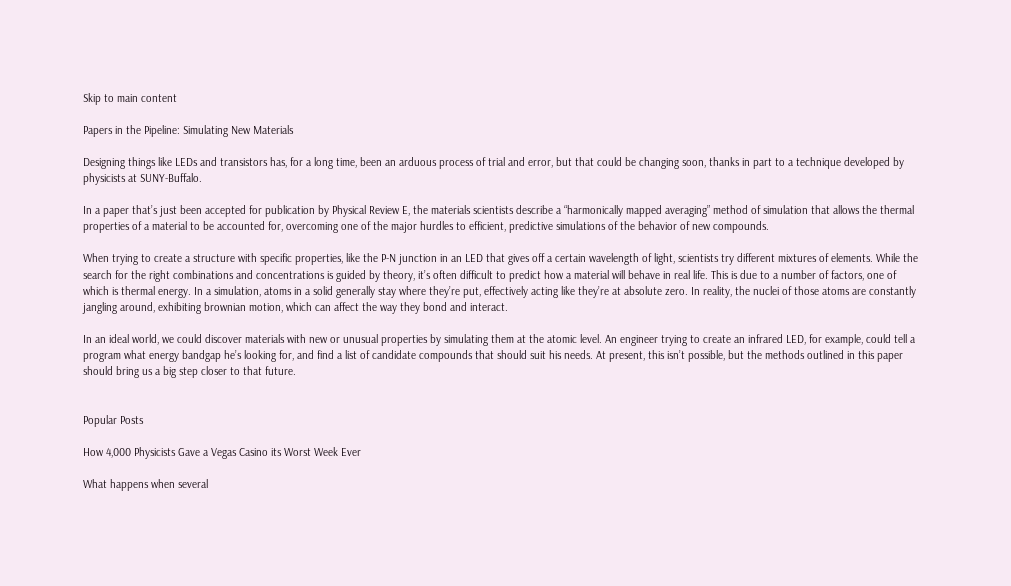Skip to main content

Papers in the Pipeline: Simulating New Materials

Designing things like LEDs and transistors has, for a long time, been an arduous process of trial and error, but that could be changing soon, thanks in part to a technique developed by physicists at SUNY-Buffalo.

In a paper that’s just been accepted for publication by Physical Review E, the materials scientists describe a “harmonically mapped averaging” method of simulation that allows the thermal properties of a material to be accounted for, overcoming one of the major hurdles to efficient, predictive simulations of the behavior of new compounds.

When trying to create a structure with specific properties, like the P-N junction in an LED that gives off a certain wavelength of light, scientists try different mixtures of elements. While the search for the right combinations and concentrations is guided by theory, it’s often difficult to predict how a material will behave in real life. This is due to a number of factors, one of which is thermal energy. In a simulation, atoms in a solid generally stay where they’re put, effectively acting like they’re at absolute zero. In reality, the nuclei of those atoms are constantly jangling around, exhibiting brownian motion, which can affect the way they bond and interact.

In an ideal world, we could discover materials with new or unusual properties by simulating them at the atomic level. An engineer trying to create an infrared LED, for example, could tell a program what energy bandgap he’s looking for, and find a list of candidate compounds that should suit his needs. At present, this isn’t possible, but the methods outlined in this paper should bring us a big step closer to that future.


Popular Posts

How 4,000 Physicists Gave a Vegas Casino its Worst Week Ever

What happens when several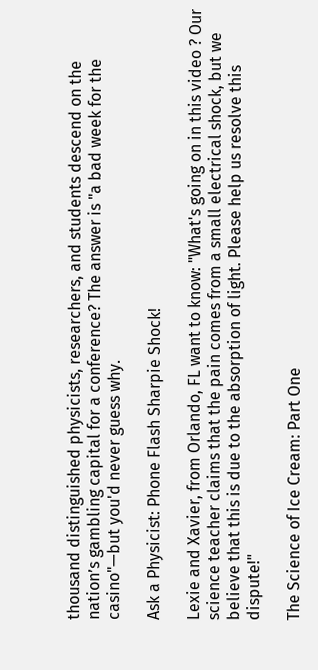thousand distinguished physicists, researchers, and students descend on the nation’s gambling capital for a conference? The answer is "a bad week for the casino"—but you'd never guess why.

Ask a Physicist: Phone Flash Sharpie Shock!

Lexie and Xavier, from Orlando, FL want to know: "What's going on in this video ? Our science teacher claims that the pain comes from a small electrical shock, but we believe that this is due to the absorption of light. Please help us resolve this dispute!"

The Science of Ice Cream: Part One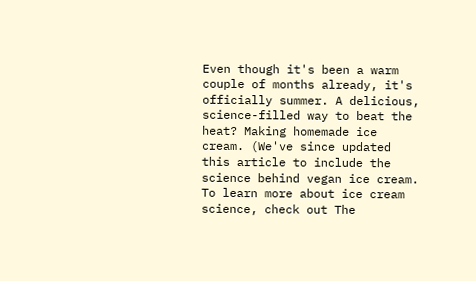Even though it's been a warm couple of months already, it's officially summer. A delicious, science-filled way to beat the heat? Making homemade ice cream. (We've since updated this article to include the science behind vegan ice cream. To learn more about ice cream science, check out The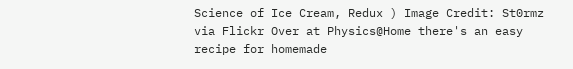Science of Ice Cream, Redux ) Image Credit: St0rmz via Flickr Over at Physics@Home there's an easy recipe for homemade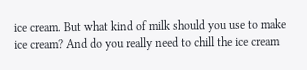ice cream. But what kind of milk should you use to make ice cream? And do you really need to chill the ice cream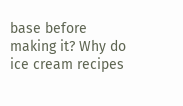base before making it? Why do ice cream recipes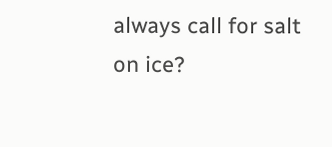always call for salt on ice?